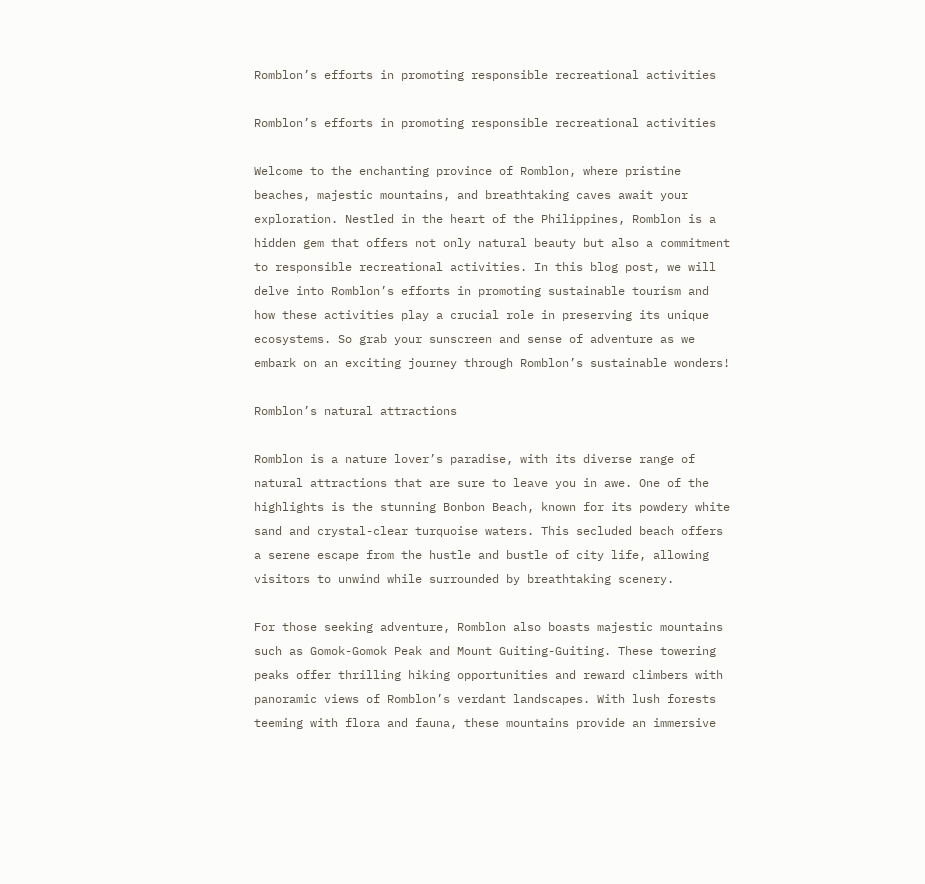Romblon’s efforts in promoting responsible recreational activities

Romblon’s efforts in promoting responsible recreational activities

Welcome to the enchanting province of Romblon, where pristine beaches, majestic mountains, and breathtaking caves await your exploration. Nestled in the heart of the Philippines, Romblon is a hidden gem that offers not only natural beauty but also a commitment to responsible recreational activities. In this blog post, we will delve into Romblon’s efforts in promoting sustainable tourism and how these activities play a crucial role in preserving its unique ecosystems. So grab your sunscreen and sense of adventure as we embark on an exciting journey through Romblon’s sustainable wonders!

Romblon’s natural attractions

Romblon is a nature lover’s paradise, with its diverse range of natural attractions that are sure to leave you in awe. One of the highlights is the stunning Bonbon Beach, known for its powdery white sand and crystal-clear turquoise waters. This secluded beach offers a serene escape from the hustle and bustle of city life, allowing visitors to unwind while surrounded by breathtaking scenery.

For those seeking adventure, Romblon also boasts majestic mountains such as Gomok-Gomok Peak and Mount Guiting-Guiting. These towering peaks offer thrilling hiking opportunities and reward climbers with panoramic views of Romblon’s verdant landscapes. With lush forests teeming with flora and fauna, these mountains provide an immersive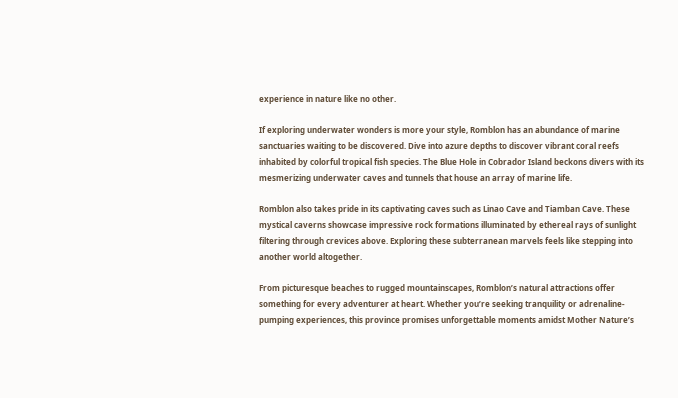experience in nature like no other.

If exploring underwater wonders is more your style, Romblon has an abundance of marine sanctuaries waiting to be discovered. Dive into azure depths to discover vibrant coral reefs inhabited by colorful tropical fish species. The Blue Hole in Cobrador Island beckons divers with its mesmerizing underwater caves and tunnels that house an array of marine life.

Romblon also takes pride in its captivating caves such as Linao Cave and Tiamban Cave. These mystical caverns showcase impressive rock formations illuminated by ethereal rays of sunlight filtering through crevices above. Exploring these subterranean marvels feels like stepping into another world altogether.

From picturesque beaches to rugged mountainscapes, Romblon’s natural attractions offer something for every adventurer at heart. Whether you’re seeking tranquility or adrenaline-pumping experiences, this province promises unforgettable moments amidst Mother Nature’s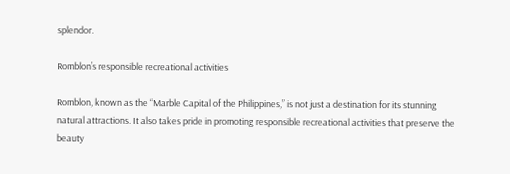splendor.

Romblon’s responsible recreational activities

Romblon, known as the “Marble Capital of the Philippines,” is not just a destination for its stunning natural attractions. It also takes pride in promoting responsible recreational activities that preserve the beauty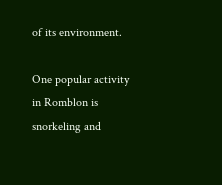of its environment.

One popular activity in Romblon is snorkeling and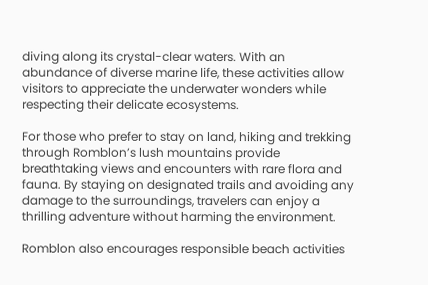diving along its crystal-clear waters. With an abundance of diverse marine life, these activities allow visitors to appreciate the underwater wonders while respecting their delicate ecosystems.

For those who prefer to stay on land, hiking and trekking through Romblon’s lush mountains provide breathtaking views and encounters with rare flora and fauna. By staying on designated trails and avoiding any damage to the surroundings, travelers can enjoy a thrilling adventure without harming the environment.

Romblon also encourages responsible beach activities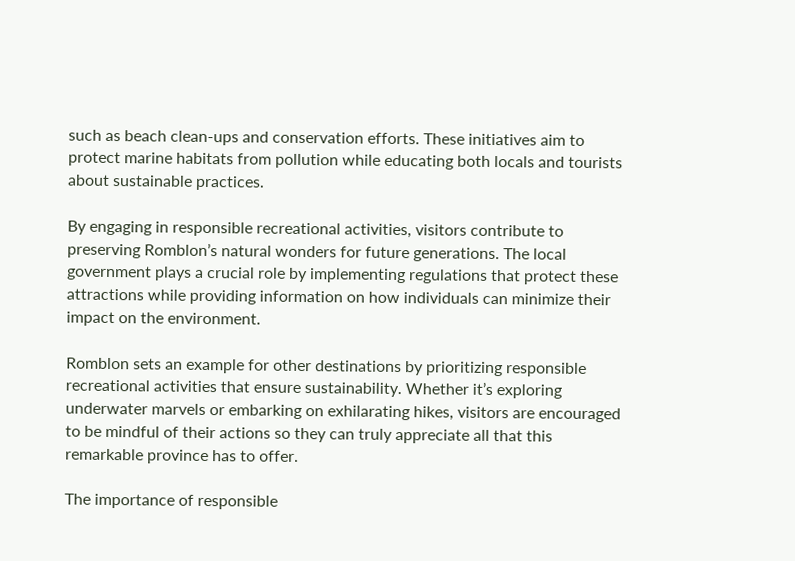such as beach clean-ups and conservation efforts. These initiatives aim to protect marine habitats from pollution while educating both locals and tourists about sustainable practices.

By engaging in responsible recreational activities, visitors contribute to preserving Romblon’s natural wonders for future generations. The local government plays a crucial role by implementing regulations that protect these attractions while providing information on how individuals can minimize their impact on the environment.

Romblon sets an example for other destinations by prioritizing responsible recreational activities that ensure sustainability. Whether it’s exploring underwater marvels or embarking on exhilarating hikes, visitors are encouraged to be mindful of their actions so they can truly appreciate all that this remarkable province has to offer.

The importance of responsible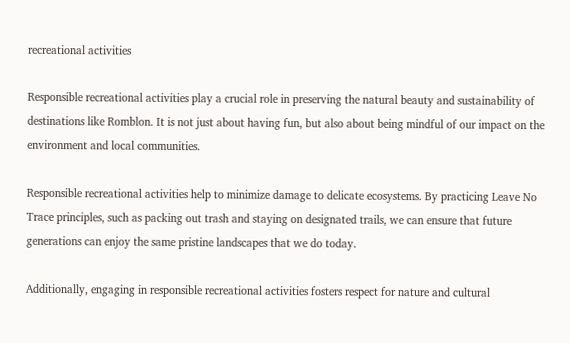recreational activities

Responsible recreational activities play a crucial role in preserving the natural beauty and sustainability of destinations like Romblon. It is not just about having fun, but also about being mindful of our impact on the environment and local communities.

Responsible recreational activities help to minimize damage to delicate ecosystems. By practicing Leave No Trace principles, such as packing out trash and staying on designated trails, we can ensure that future generations can enjoy the same pristine landscapes that we do today.

Additionally, engaging in responsible recreational activities fosters respect for nature and cultural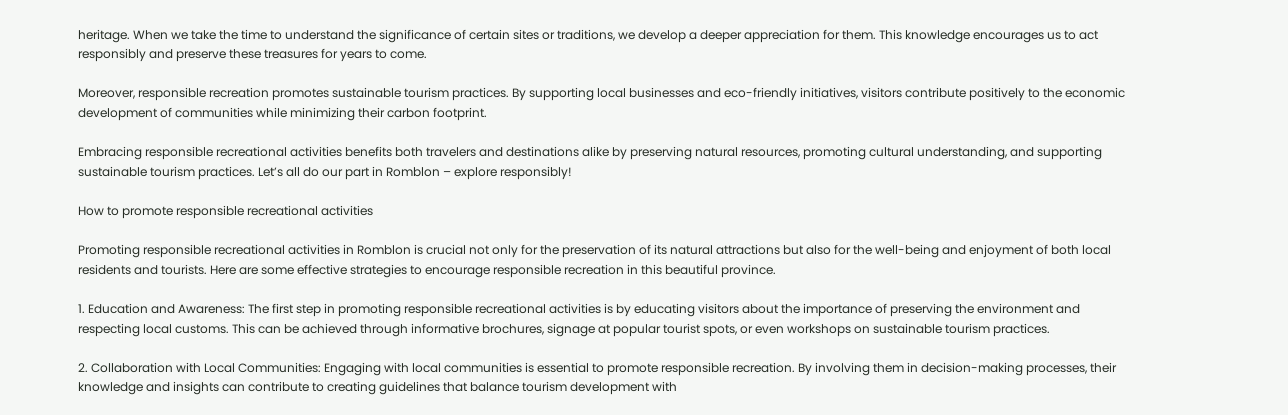heritage. When we take the time to understand the significance of certain sites or traditions, we develop a deeper appreciation for them. This knowledge encourages us to act responsibly and preserve these treasures for years to come.

Moreover, responsible recreation promotes sustainable tourism practices. By supporting local businesses and eco-friendly initiatives, visitors contribute positively to the economic development of communities while minimizing their carbon footprint.

Embracing responsible recreational activities benefits both travelers and destinations alike by preserving natural resources, promoting cultural understanding, and supporting sustainable tourism practices. Let’s all do our part in Romblon – explore responsibly!

How to promote responsible recreational activities

Promoting responsible recreational activities in Romblon is crucial not only for the preservation of its natural attractions but also for the well-being and enjoyment of both local residents and tourists. Here are some effective strategies to encourage responsible recreation in this beautiful province.

1. Education and Awareness: The first step in promoting responsible recreational activities is by educating visitors about the importance of preserving the environment and respecting local customs. This can be achieved through informative brochures, signage at popular tourist spots, or even workshops on sustainable tourism practices.

2. Collaboration with Local Communities: Engaging with local communities is essential to promote responsible recreation. By involving them in decision-making processes, their knowledge and insights can contribute to creating guidelines that balance tourism development with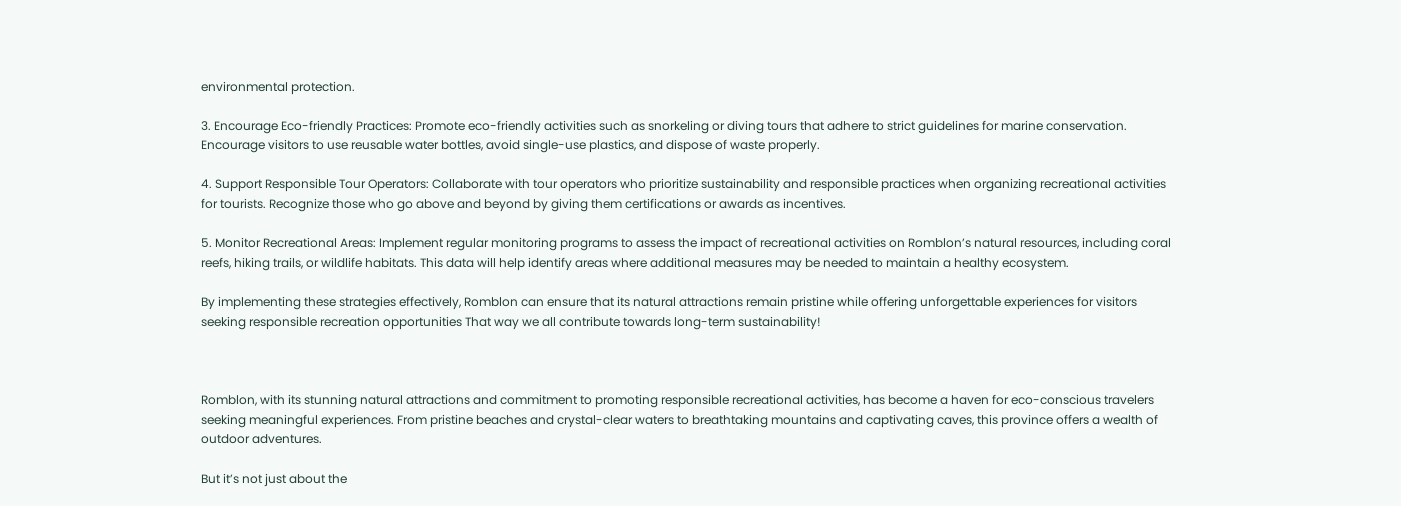environmental protection.

3. Encourage Eco-friendly Practices: Promote eco-friendly activities such as snorkeling or diving tours that adhere to strict guidelines for marine conservation. Encourage visitors to use reusable water bottles, avoid single-use plastics, and dispose of waste properly.

4. Support Responsible Tour Operators: Collaborate with tour operators who prioritize sustainability and responsible practices when organizing recreational activities for tourists. Recognize those who go above and beyond by giving them certifications or awards as incentives.

5. Monitor Recreational Areas: Implement regular monitoring programs to assess the impact of recreational activities on Romblon’s natural resources, including coral reefs, hiking trails, or wildlife habitats. This data will help identify areas where additional measures may be needed to maintain a healthy ecosystem.

By implementing these strategies effectively, Romblon can ensure that its natural attractions remain pristine while offering unforgettable experiences for visitors seeking responsible recreation opportunities That way we all contribute towards long-term sustainability!



Romblon, with its stunning natural attractions and commitment to promoting responsible recreational activities, has become a haven for eco-conscious travelers seeking meaningful experiences. From pristine beaches and crystal-clear waters to breathtaking mountains and captivating caves, this province offers a wealth of outdoor adventures.

But it’s not just about the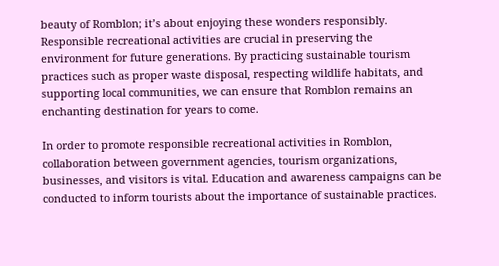beauty of Romblon; it’s about enjoying these wonders responsibly. Responsible recreational activities are crucial in preserving the environment for future generations. By practicing sustainable tourism practices such as proper waste disposal, respecting wildlife habitats, and supporting local communities, we can ensure that Romblon remains an enchanting destination for years to come.

In order to promote responsible recreational activities in Romblon, collaboration between government agencies, tourism organizations, businesses, and visitors is vital. Education and awareness campaigns can be conducted to inform tourists about the importance of sustainable practices.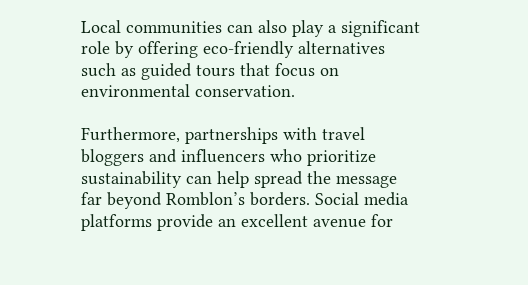Local communities can also play a significant role by offering eco-friendly alternatives such as guided tours that focus on environmental conservation.

Furthermore, partnerships with travel bloggers and influencers who prioritize sustainability can help spread the message far beyond Romblon’s borders. Social media platforms provide an excellent avenue for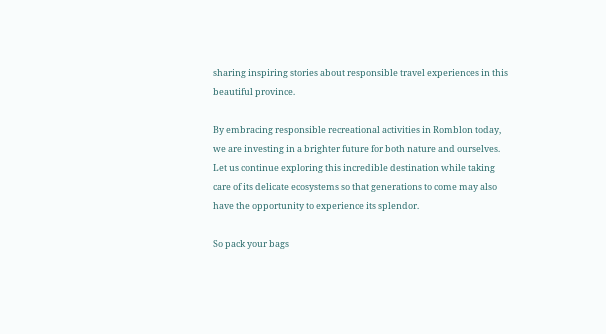sharing inspiring stories about responsible travel experiences in this beautiful province.

By embracing responsible recreational activities in Romblon today, we are investing in a brighter future for both nature and ourselves. Let us continue exploring this incredible destination while taking care of its delicate ecosystems so that generations to come may also have the opportunity to experience its splendor.

So pack your bags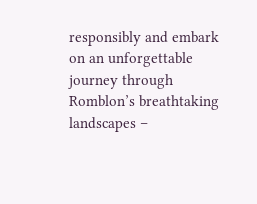responsibly and embark on an unforgettable journey through Romblon’s breathtaking landscapes –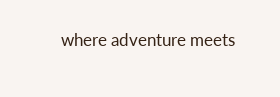where adventure meets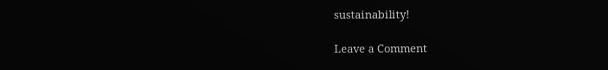sustainability!

Leave a Comment